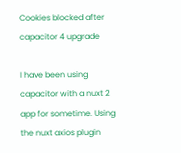Cookies blocked after capacitor 4 upgrade

I have been using capacitor with a nuxt 2 app for sometime. Using the nuxt axios plugin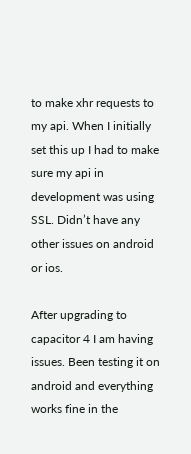to make xhr requests to my api. When I initially set this up I had to make sure my api in development was using SSL. Didn’t have any other issues on android or ios.

After upgrading to capacitor 4 I am having issues. Been testing it on android and everything works fine in the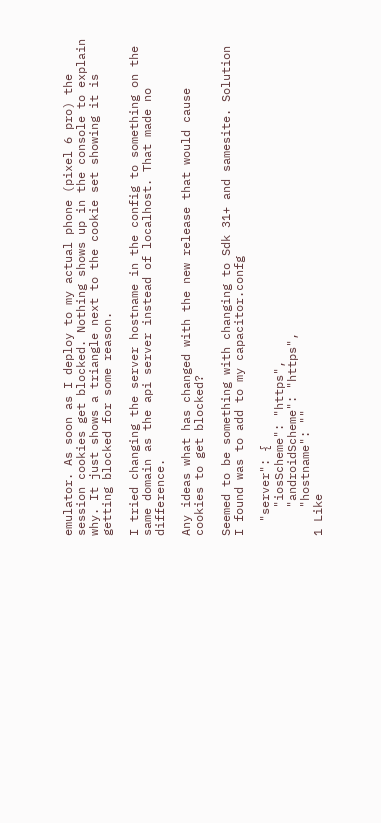emulator. As soon as I deploy to my actual phone (pixel 6 pro) the session cookies get blocked. Nothing shows up in the console to explain why. It just shows a triangle next to the cookie set showing it is getting blocked for some reason.

I tried changing the server hostname in the config to something on the same domain as the api server instead of localhost. That made no difference.

Any ideas what has changed with the new release that would cause cookies to get blocked?

Seemed to be something with changing to Sdk 31+ and samesite. Solution I found was to add to my capacitor.confg

  "server": {
    "iosScheme": "https",
    "androidScheme": "https",
    "hostname": ""
1 Like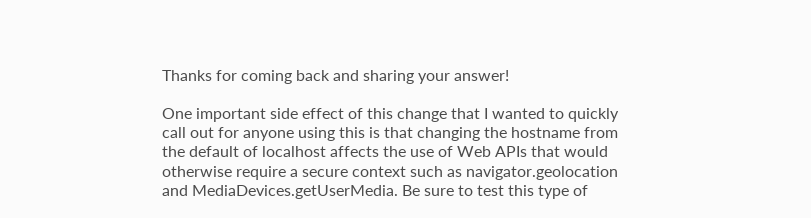Thanks for coming back and sharing your answer!

One important side effect of this change that I wanted to quickly call out for anyone using this is that changing the hostname from the default of localhost affects the use of Web APIs that would otherwise require a secure context such as navigator.geolocation and MediaDevices.getUserMedia. Be sure to test this type of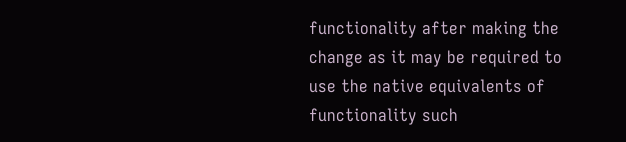functionality after making the change as it may be required to use the native equivalents of functionality such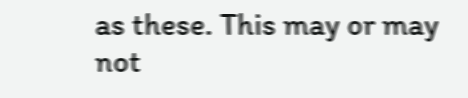as these. This may or may not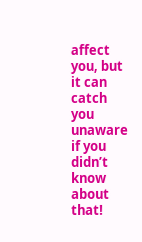affect you, but it can catch you unaware if you didn’t know about that!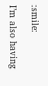:smile:

I’m also having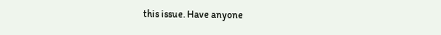this issue. Have anyone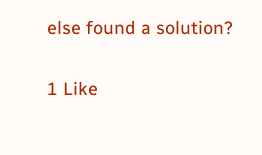else found a solution?

1 Like